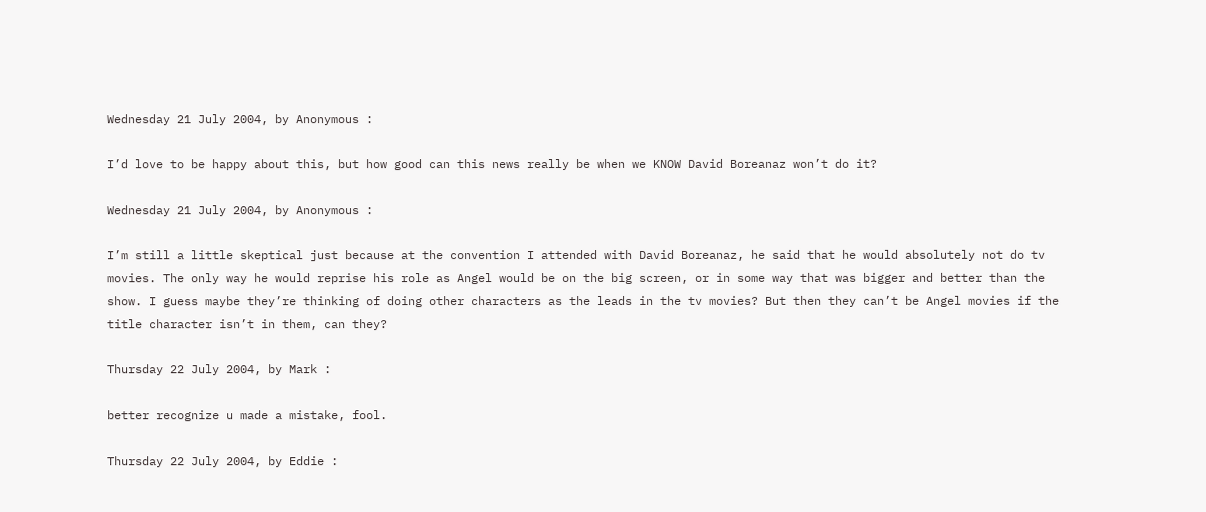Wednesday 21 July 2004, by Anonymous :

I’d love to be happy about this, but how good can this news really be when we KNOW David Boreanaz won’t do it?

Wednesday 21 July 2004, by Anonymous :

I’m still a little skeptical just because at the convention I attended with David Boreanaz, he said that he would absolutely not do tv movies. The only way he would reprise his role as Angel would be on the big screen, or in some way that was bigger and better than the show. I guess maybe they’re thinking of doing other characters as the leads in the tv movies? But then they can’t be Angel movies if the title character isn’t in them, can they?

Thursday 22 July 2004, by Mark :

better recognize u made a mistake, fool.

Thursday 22 July 2004, by Eddie :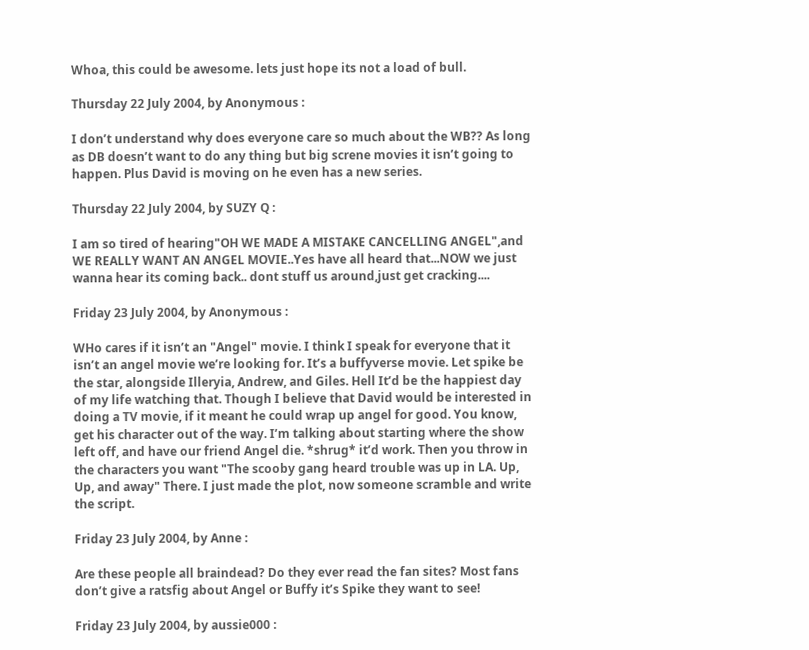Whoa, this could be awesome. lets just hope its not a load of bull.

Thursday 22 July 2004, by Anonymous :

I don’t understand why does everyone care so much about the WB?? As long as DB doesn’t want to do any thing but big screne movies it isn’t going to happen. Plus David is moving on he even has a new series.

Thursday 22 July 2004, by SUZY Q :

I am so tired of hearing"OH WE MADE A MISTAKE CANCELLING ANGEL",and WE REALLY WANT AN ANGEL MOVIE..Yes have all heard that...NOW we just wanna hear its coming back.. dont stuff us around,just get cracking....

Friday 23 July 2004, by Anonymous :

WHo cares if it isn’t an "Angel" movie. I think I speak for everyone that it isn’t an angel movie we’re looking for. It’s a buffyverse movie. Let spike be the star, alongside Illeryia, Andrew, and Giles. Hell It’d be the happiest day of my life watching that. Though I believe that David would be interested in doing a TV movie, if it meant he could wrap up angel for good. You know, get his character out of the way. I’m talking about starting where the show left off, and have our friend Angel die. *shrug* it’d work. Then you throw in the characters you want "The scooby gang heard trouble was up in LA. Up, Up, and away" There. I just made the plot, now someone scramble and write the script.

Friday 23 July 2004, by Anne :

Are these people all braindead? Do they ever read the fan sites? Most fans don’t give a ratsfig about Angel or Buffy it’s Spike they want to see!

Friday 23 July 2004, by aussie000 :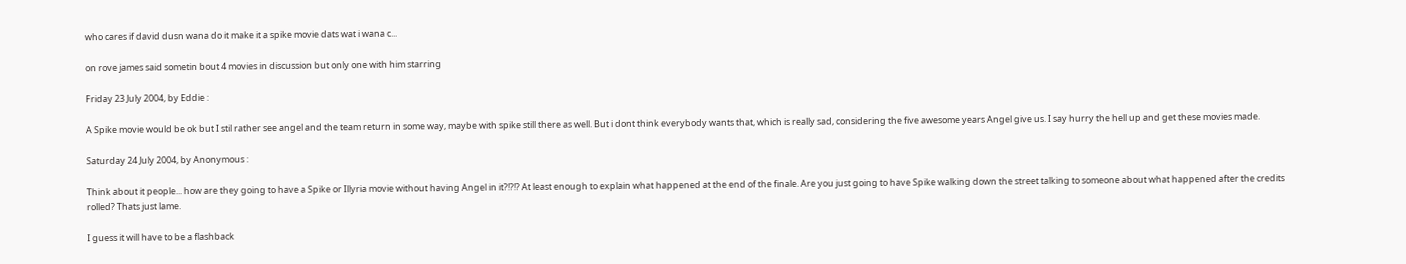who cares if david dusn wana do it make it a spike movie dats wat i wana c...

on rove james said sometin bout 4 movies in discussion but only one with him starring

Friday 23 July 2004, by Eddie :

A Spike movie would be ok but I stil rather see angel and the team return in some way, maybe with spike still there as well. But i dont think everybody wants that, which is really sad, considering the five awesome years Angel give us. I say hurry the hell up and get these movies made.

Saturday 24 July 2004, by Anonymous :

Think about it people... how are they going to have a Spike or Illyria movie without having Angel in it?!?!? At least enough to explain what happened at the end of the finale. Are you just going to have Spike walking down the street talking to someone about what happened after the credits rolled? Thats just lame.

I guess it will have to be a flashback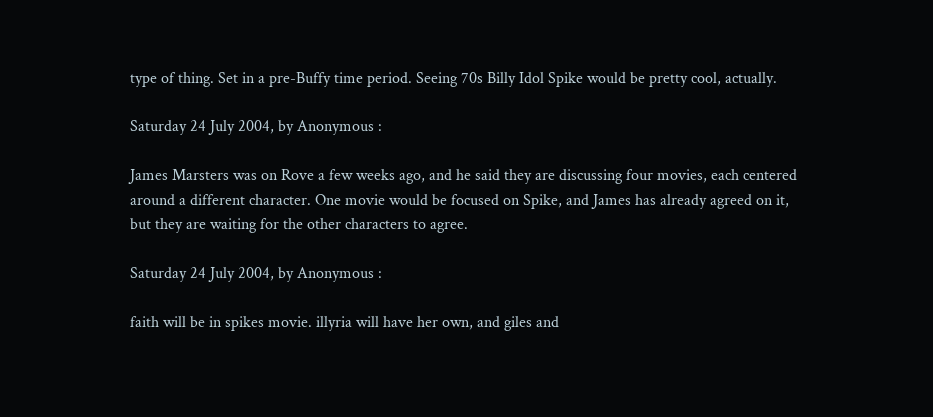type of thing. Set in a pre-Buffy time period. Seeing 70s Billy Idol Spike would be pretty cool, actually.

Saturday 24 July 2004, by Anonymous :

James Marsters was on Rove a few weeks ago, and he said they are discussing four movies, each centered around a different character. One movie would be focused on Spike, and James has already agreed on it, but they are waiting for the other characters to agree.

Saturday 24 July 2004, by Anonymous :

faith will be in spikes movie. illyria will have her own, and giles and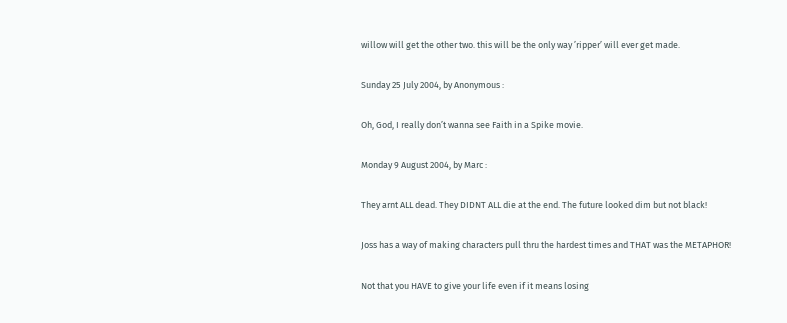willow will get the other two. this will be the only way ’ripper’ will ever get made.

Sunday 25 July 2004, by Anonymous :

Oh, God, I really don’t wanna see Faith in a Spike movie.

Monday 9 August 2004, by Marc :

They arnt ALL dead. They DIDNT ALL die at the end. The future looked dim but not black!

Joss has a way of making characters pull thru the hardest times and THAT was the METAPHOR!

Not that you HAVE to give your life even if it means losing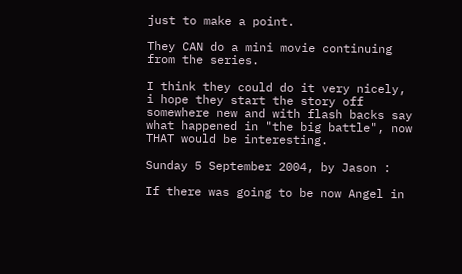just to make a point.

They CAN do a mini movie continuing from the series.

I think they could do it very nicely, i hope they start the story off somewhere new and with flash backs say what happened in "the big battle", now THAT would be interesting.

Sunday 5 September 2004, by Jason :

If there was going to be now Angel in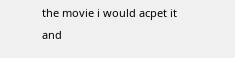the movie i would acpet it and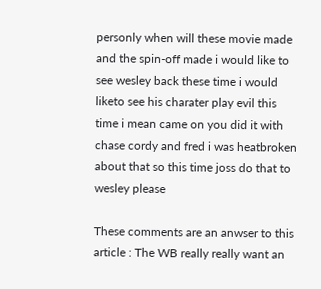personly when will these movie made and the spin-off made i would like to see wesley back these time i would liketo see his charater play evil this time i mean came on you did it with chase cordy and fred i was heatbroken about that so this time joss do that to wesley please

These comments are an anwser to this article : The WB really really want an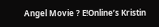Angel Movie ? E!Online’s Kristin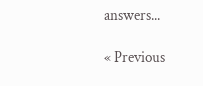answers...

« Previous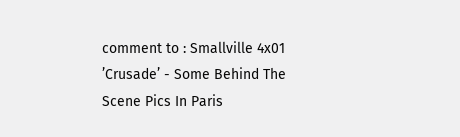comment to : Smallville 4x01 ’Crusade’ - Some Behind The Scene Pics In Paris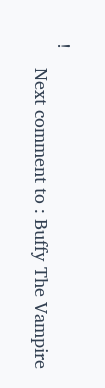!
     Next comment to : Buffy The Vampire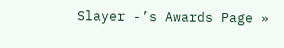Slayer -’s Awards Page »